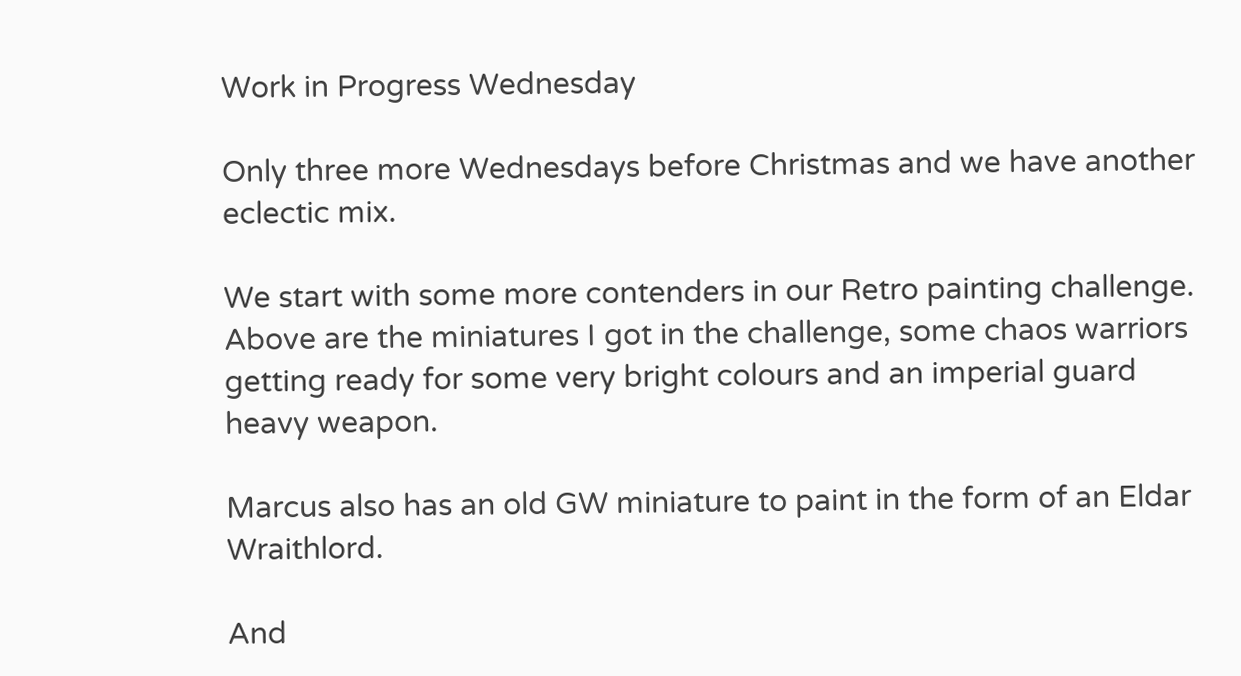Work in Progress Wednesday

Only three more Wednesdays before Christmas and we have another eclectic mix.

We start with some more contenders in our Retro painting challenge. Above are the miniatures I got in the challenge, some chaos warriors getting ready for some very bright colours and an imperial guard heavy weapon.

Marcus also has an old GW miniature to paint in the form of an Eldar Wraithlord.

And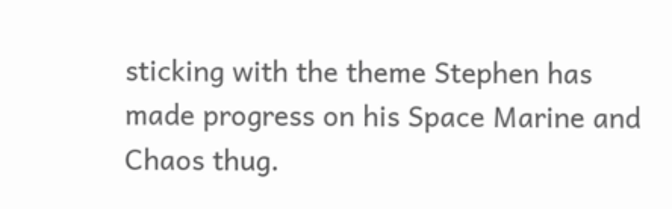sticking with the theme Stephen has made progress on his Space Marine and Chaos thug.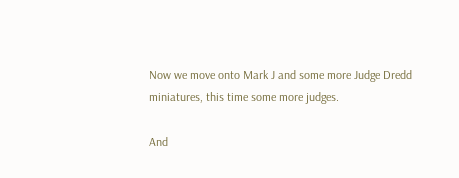Now we move onto Mark J and some more Judge Dredd miniatures, this time some more judges.

And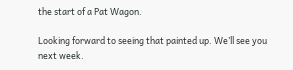the start of a Pat Wagon.

Looking forward to seeing that painted up. We’ll see you next week.